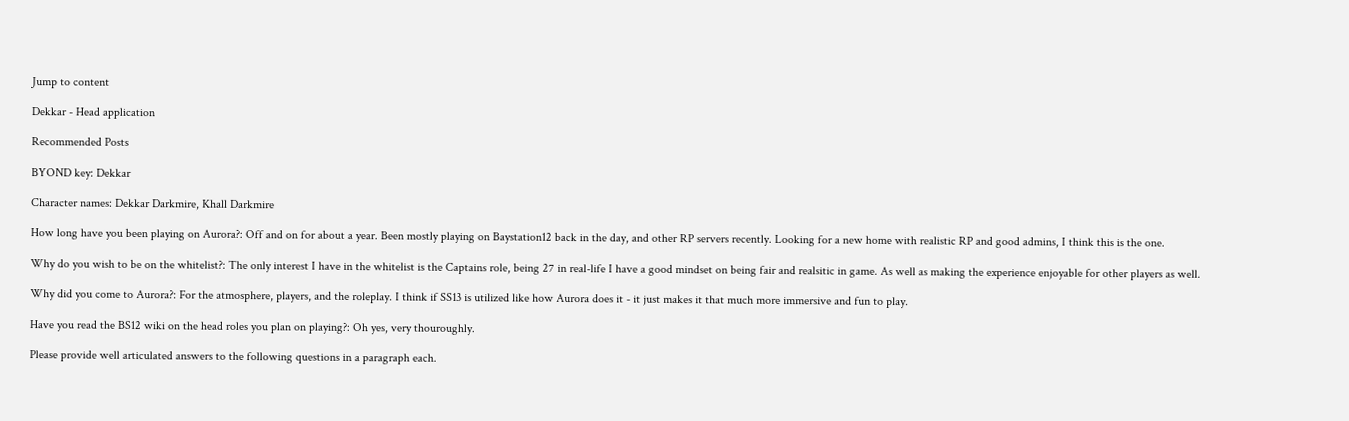Jump to content

Dekkar - Head application

Recommended Posts

BYOND key: Dekkar

Character names: Dekkar Darkmire, Khall Darkmire

How long have you been playing on Aurora?: Off and on for about a year. Been mostly playing on Baystation12 back in the day, and other RP servers recently. Looking for a new home with realistic RP and good admins, I think this is the one.

Why do you wish to be on the whitelist?: The only interest I have in the whitelist is the Captains role, being 27 in real-life I have a good mindset on being fair and realsitic in game. As well as making the experience enjoyable for other players as well.

Why did you come to Aurora?: For the atmosphere, players, and the roleplay. I think if SS13 is utilized like how Aurora does it - it just makes it that much more immersive and fun to play.

Have you read the BS12 wiki on the head roles you plan on playing?: Oh yes, very thouroughly.

Please provide well articulated answers to the following questions in a paragraph each.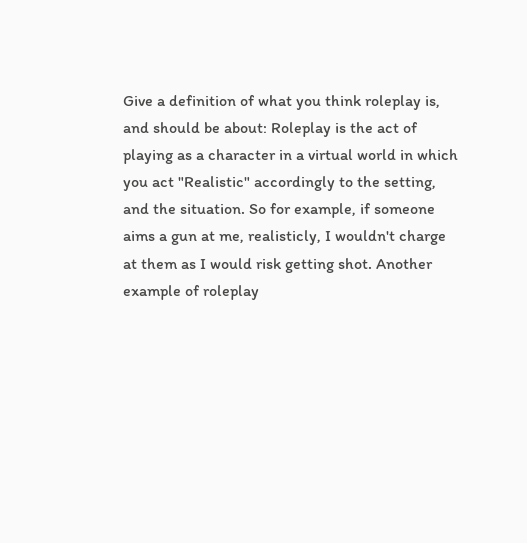Give a definition of what you think roleplay is, and should be about: Roleplay is the act of playing as a character in a virtual world in which you act "Realistic" accordingly to the setting, and the situation. So for example, if someone aims a gun at me, realisticly, I wouldn't charge at them as I would risk getting shot. Another example of roleplay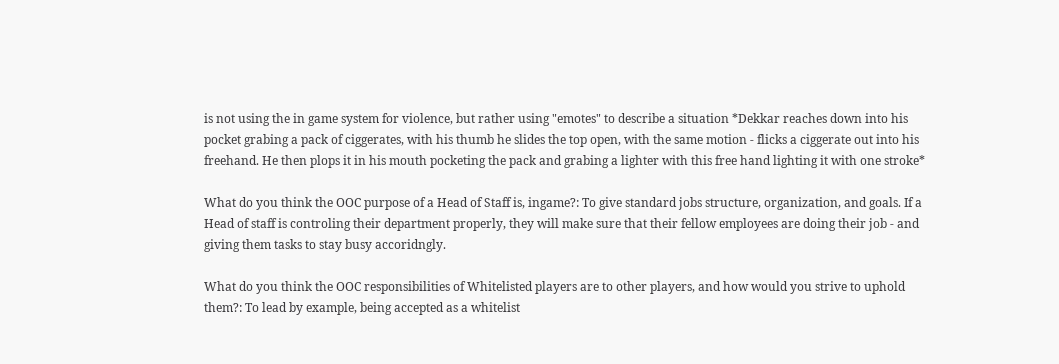is not using the in game system for violence, but rather using "emotes" to describe a situation *Dekkar reaches down into his pocket grabing a pack of ciggerates, with his thumb he slides the top open, with the same motion - flicks a ciggerate out into his freehand. He then plops it in his mouth pocketing the pack and grabing a lighter with this free hand lighting it with one stroke*

What do you think the OOC purpose of a Head of Staff is, ingame?: To give standard jobs structure, organization, and goals. If a Head of staff is controling their department properly, they will make sure that their fellow employees are doing their job - and giving them tasks to stay busy accoridngly.

What do you think the OOC responsibilities of Whitelisted players are to other players, and how would you strive to uphold them?: To lead by example, being accepted as a whitelist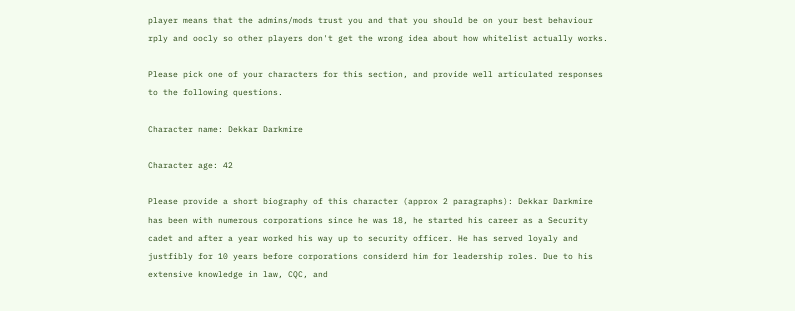player means that the admins/mods trust you and that you should be on your best behaviour rply and oocly so other players don't get the wrong idea about how whitelist actually works.

Please pick one of your characters for this section, and provide well articulated responses to the following questions.

Character name: Dekkar Darkmire

Character age: 42

Please provide a short biography of this character (approx 2 paragraphs): Dekkar Darkmire has been with numerous corporations since he was 18, he started his career as a Security cadet and after a year worked his way up to security officer. He has served loyaly and justfibly for 10 years before corporations considerd him for leadership roles. Due to his extensive knowledge in law, CQC, and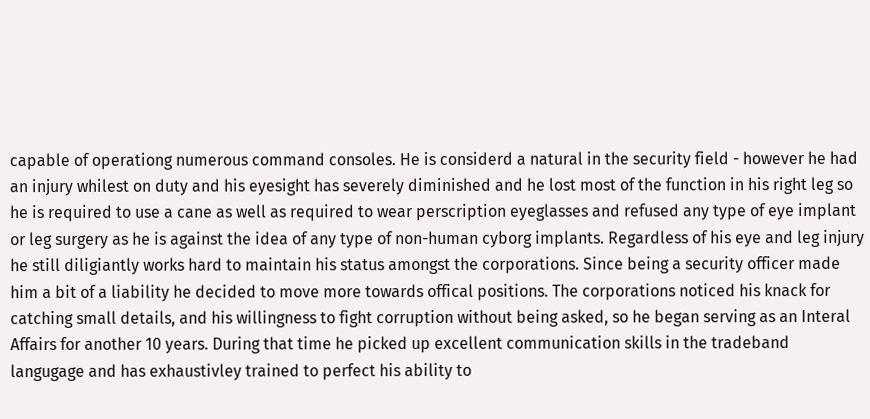capable of operationg numerous command consoles. He is considerd a natural in the security field - however he had an injury whilest on duty and his eyesight has severely diminished and he lost most of the function in his right leg so he is required to use a cane as well as required to wear perscription eyeglasses and refused any type of eye implant or leg surgery as he is against the idea of any type of non-human cyborg implants. Regardless of his eye and leg injury he still diligiantly works hard to maintain his status amongst the corporations. Since being a security officer made him a bit of a liability he decided to move more towards offical positions. The corporations noticed his knack for catching small details, and his willingness to fight corruption without being asked, so he began serving as an Interal Affairs for another 10 years. During that time he picked up excellent communication skills in the tradeband langugage and has exhaustivley trained to perfect his ability to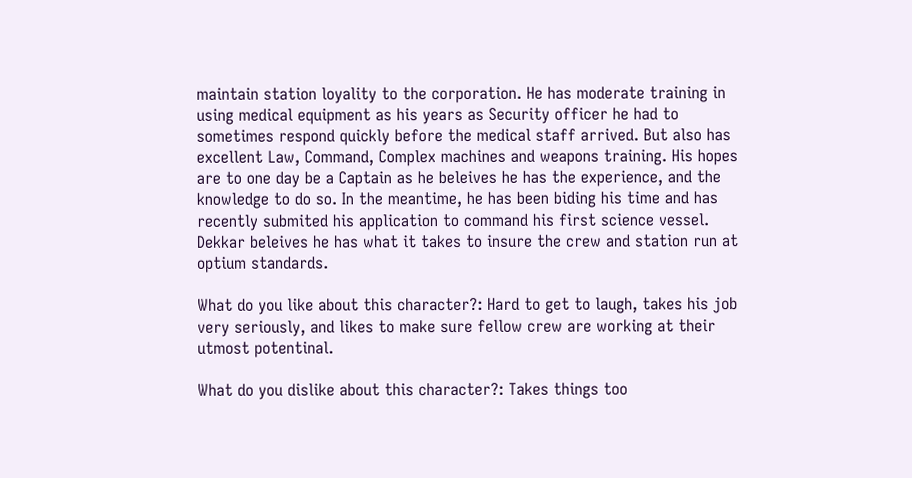maintain station loyality to the corporation. He has moderate training in using medical equipment as his years as Security officer he had to sometimes respond quickly before the medical staff arrived. But also has excellent Law, Command, Complex machines and weapons training. His hopes are to one day be a Captain as he beleives he has the experience, and the knowledge to do so. In the meantime, he has been biding his time and has recently submited his application to command his first science vessel. Dekkar beleives he has what it takes to insure the crew and station run at optium standards.

What do you like about this character?: Hard to get to laugh, takes his job very seriously, and likes to make sure fellow crew are working at their utmost potentinal.

What do you dislike about this character?: Takes things too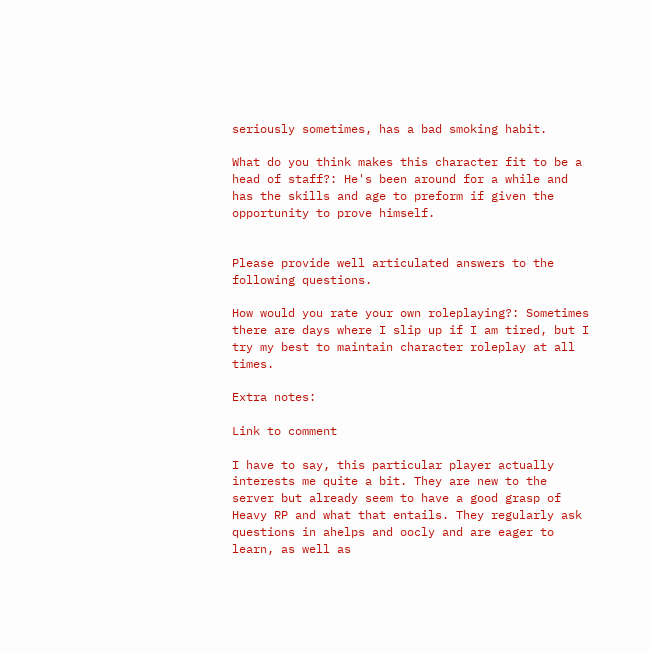seriously sometimes, has a bad smoking habit.

What do you think makes this character fit to be a head of staff?: He's been around for a while and has the skills and age to preform if given the opportunity to prove himself.


Please provide well articulated answers to the following questions.

How would you rate your own roleplaying?: Sometimes there are days where I slip up if I am tired, but I try my best to maintain character roleplay at all times.

Extra notes:

Link to comment

I have to say, this particular player actually interests me quite a bit. They are new to the server but already seem to have a good grasp of Heavy RP and what that entails. They regularly ask questions in ahelps and oocly and are eager to learn, as well as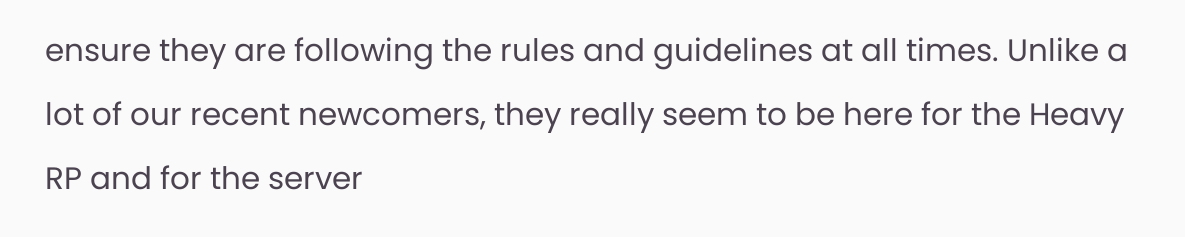ensure they are following the rules and guidelines at all times. Unlike a lot of our recent newcomers, they really seem to be here for the Heavy RP and for the server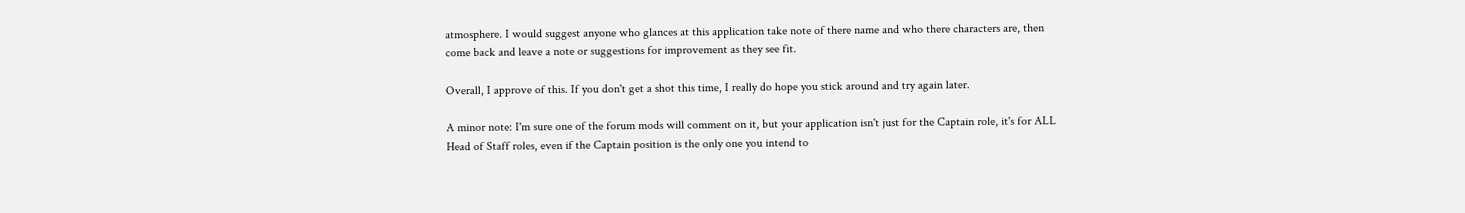atmosphere. I would suggest anyone who glances at this application take note of there name and who there characters are, then come back and leave a note or suggestions for improvement as they see fit.

Overall, I approve of this. If you don't get a shot this time, I really do hope you stick around and try again later.

A minor note: I'm sure one of the forum mods will comment on it, but your application isn't just for the Captain role, it's for ALL Head of Staff roles, even if the Captain position is the only one you intend to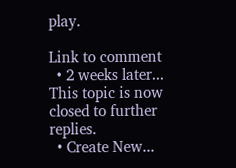play.

Link to comment
  • 2 weeks later...
This topic is now closed to further replies.
  • Create New...